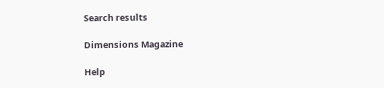Search results

Dimensions Magazine

Help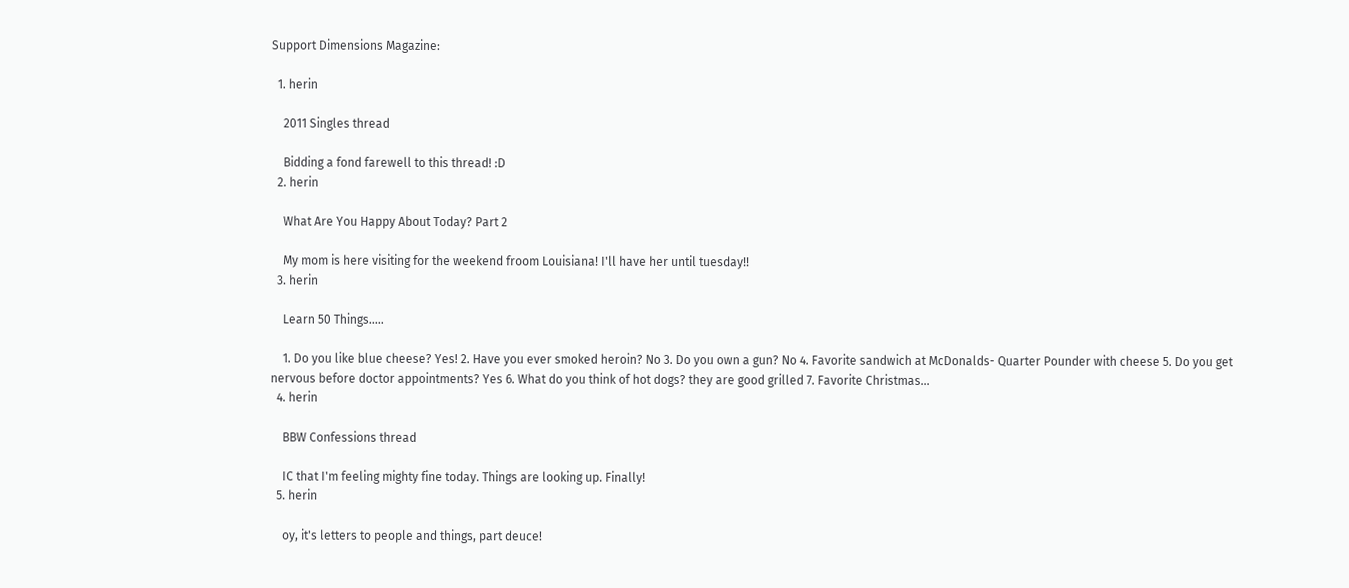Support Dimensions Magazine:

  1. herin

    2011 Singles thread

    Bidding a fond farewell to this thread! :D
  2. herin

    What Are You Happy About Today? Part 2

    My mom is here visiting for the weekend froom Louisiana! I'll have her until tuesday!!
  3. herin

    Learn 50 Things.....

    1. Do you like blue cheese? Yes! 2. Have you ever smoked heroin? No 3. Do you own a gun? No 4. Favorite sandwich at McDonalds- Quarter Pounder with cheese 5. Do you get nervous before doctor appointments? Yes 6. What do you think of hot dogs? they are good grilled 7. Favorite Christmas...
  4. herin

    BBW Confessions thread

    IC that I'm feeling mighty fine today. Things are looking up. Finally!
  5. herin

    oy, it's letters to people and things, part deuce!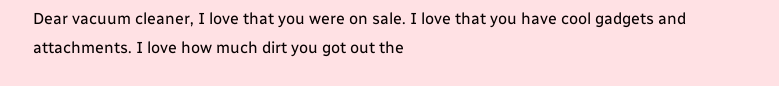Dear vacuum cleaner, I love that you were on sale. I love that you have cool gadgets and attachments. I love how much dirt you got out the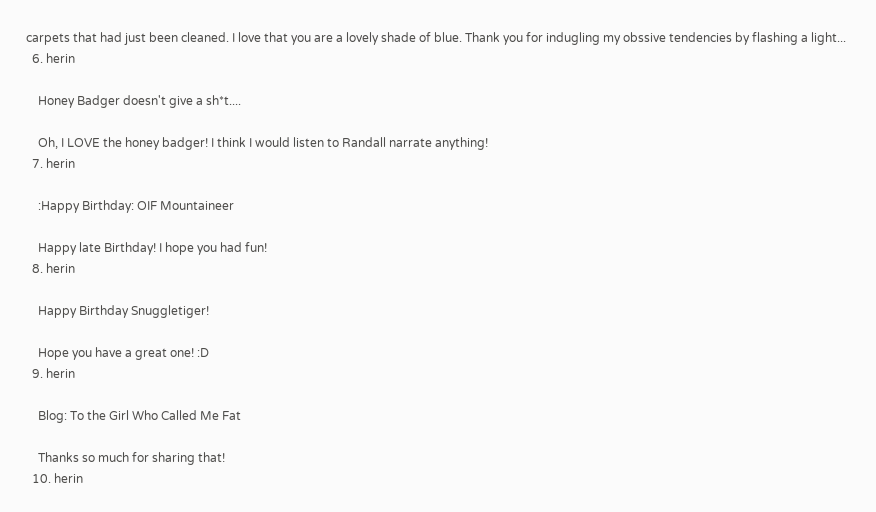carpets that had just been cleaned. I love that you are a lovely shade of blue. Thank you for indugling my obssive tendencies by flashing a light...
  6. herin

    Honey Badger doesn't give a sh*t....

    Oh, I LOVE the honey badger! I think I would listen to Randall narrate anything!
  7. herin

    :Happy Birthday: OIF Mountaineer

    Happy late Birthday! I hope you had fun!
  8. herin

    Happy Birthday Snuggletiger!

    Hope you have a great one! :D
  9. herin

    Blog: To the Girl Who Called Me Fat

    Thanks so much for sharing that!
  10. herin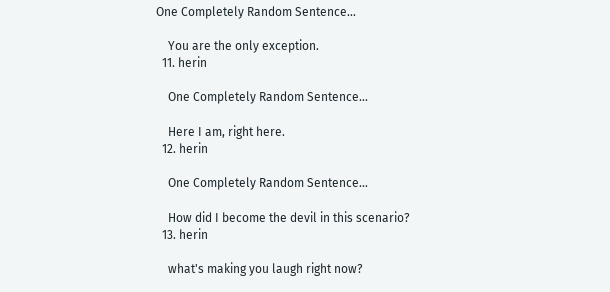One Completely Random Sentence...

    You are the only exception.
  11. herin

    One Completely Random Sentence...

    Here I am, right here.
  12. herin

    One Completely Random Sentence...

    How did I become the devil in this scenario?
  13. herin

    what's making you laugh right now?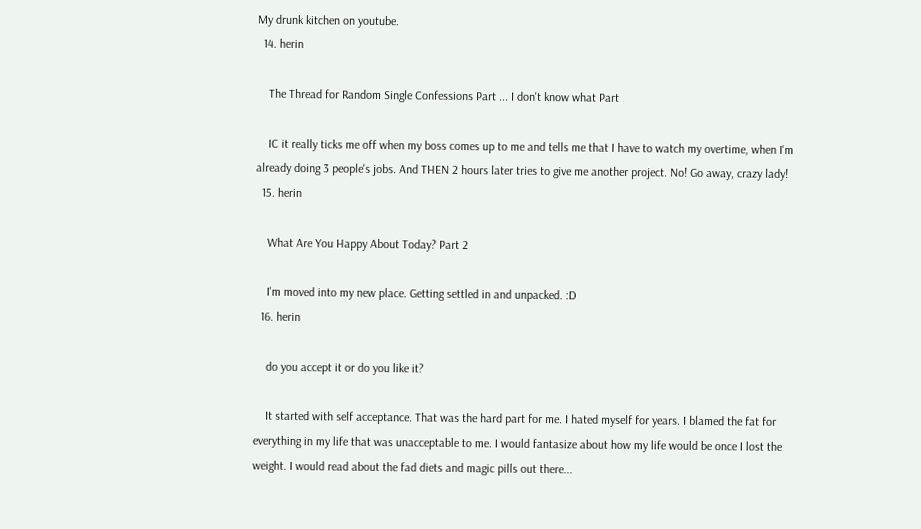My drunk kitchen on youtube.
  14. herin

    The Thread for Random Single Confessions Part ... I don't know what Part

    IC it really ticks me off when my boss comes up to me and tells me that I have to watch my overtime, when I'm already doing 3 people's jobs. And THEN 2 hours later tries to give me another project. No! Go away, crazy lady!
  15. herin

    What Are You Happy About Today? Part 2

    I'm moved into my new place. Getting settled in and unpacked. :D
  16. herin

    do you accept it or do you like it?

    It started with self acceptance. That was the hard part for me. I hated myself for years. I blamed the fat for everything in my life that was unacceptable to me. I would fantasize about how my life would be once I lost the weight. I would read about the fad diets and magic pills out there...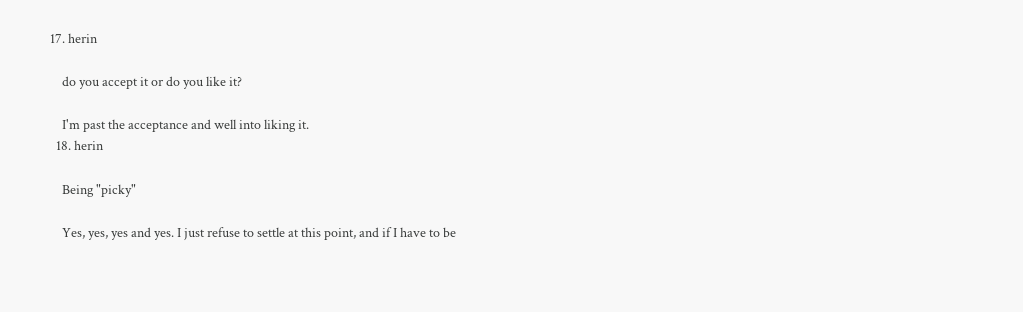17. herin

    do you accept it or do you like it?

    I'm past the acceptance and well into liking it.
  18. herin

    Being "picky"

    Yes, yes, yes and yes. I just refuse to settle at this point, and if I have to be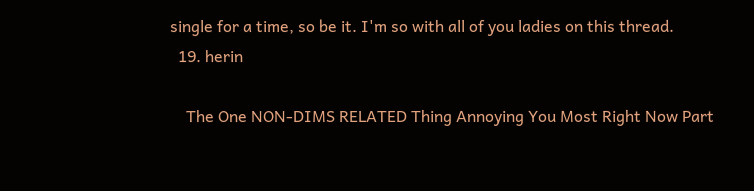single for a time, so be it. I'm so with all of you ladies on this thread.
  19. herin

    The One NON-DIMS RELATED Thing Annoying You Most Right Now Part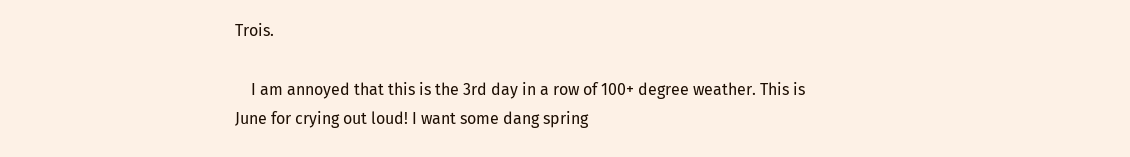Trois.

    I am annoyed that this is the 3rd day in a row of 100+ degree weather. This is June for crying out loud! I want some dang spring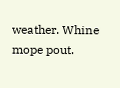weather. Whine mope pout.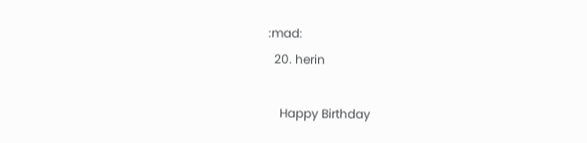:mad:
  20. herin

    Happy Birthday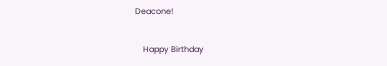Deacone!

    Happy Birthday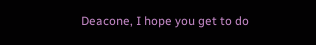Deacone, I hope you get to do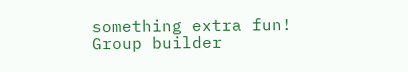something extra fun!
Group builder